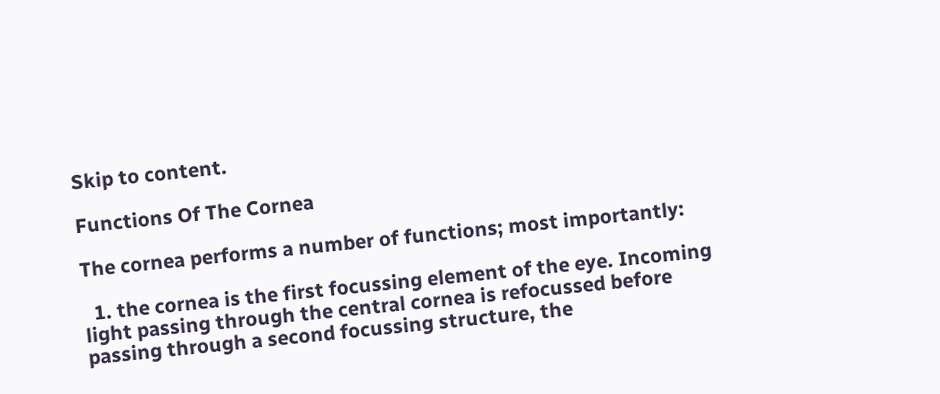Skip to content.

Functions Of The Cornea

The cornea performs a number of functions; most importantly:

  1. the cornea is the first focussing element of the eye. Incoming light passing through the central cornea is refocussed before passing through a second focussing structure, the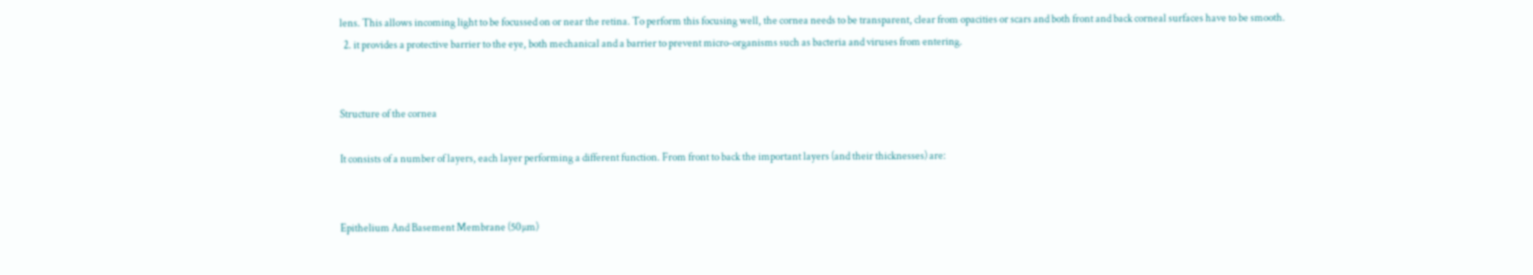lens. This allows incoming light to be focussed on or near the retina. To perform this focusing well, the cornea needs to be transparent, clear from opacities or scars and both front and back corneal surfaces have to be smooth.
  2. it provides a protective barrier to the eye, both mechanical and a barrier to prevent micro-organisms such as bacteria and viruses from entering.


Structure of the cornea

It consists of a number of layers, each layer performing a different function. From front to back the important layers (and their thicknesses) are:


Epithelium And Basement Membrane (50µm)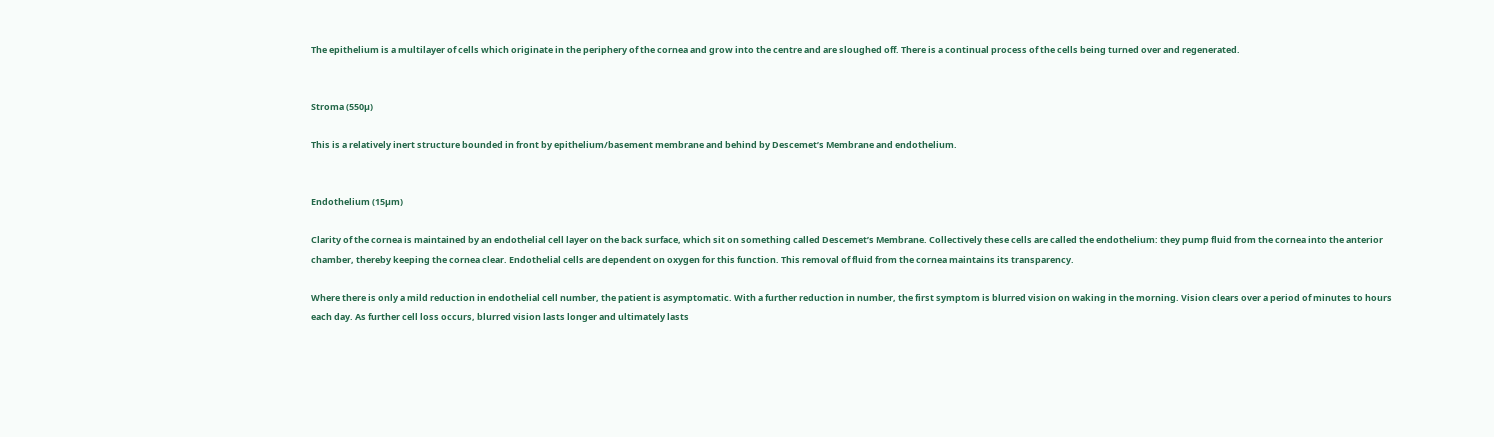The epithelium is a multilayer of cells which originate in the periphery of the cornea and grow into the centre and are sloughed off. There is a continual process of the cells being turned over and regenerated.


Stroma (550µ)

This is a relatively inert structure bounded in front by epithelium/basement membrane and behind by Descemet’s Membrane and endothelium.


Endothelium (15µm)

Clarity of the cornea is maintained by an endothelial cell layer on the back surface, which sit on something called Descemet’s Membrane. Collectively these cells are called the endothelium: they pump fluid from the cornea into the anterior chamber, thereby keeping the cornea clear. Endothelial cells are dependent on oxygen for this function. This removal of fluid from the cornea maintains its transparency.

Where there is only a mild reduction in endothelial cell number, the patient is asymptomatic. With a further reduction in number, the first symptom is blurred vision on waking in the morning. Vision clears over a period of minutes to hours each day. As further cell loss occurs, blurred vision lasts longer and ultimately lasts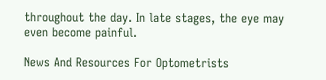throughout the day. In late stages, the eye may even become painful.

News And Resources For Optometrists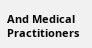And Medical Practitioners